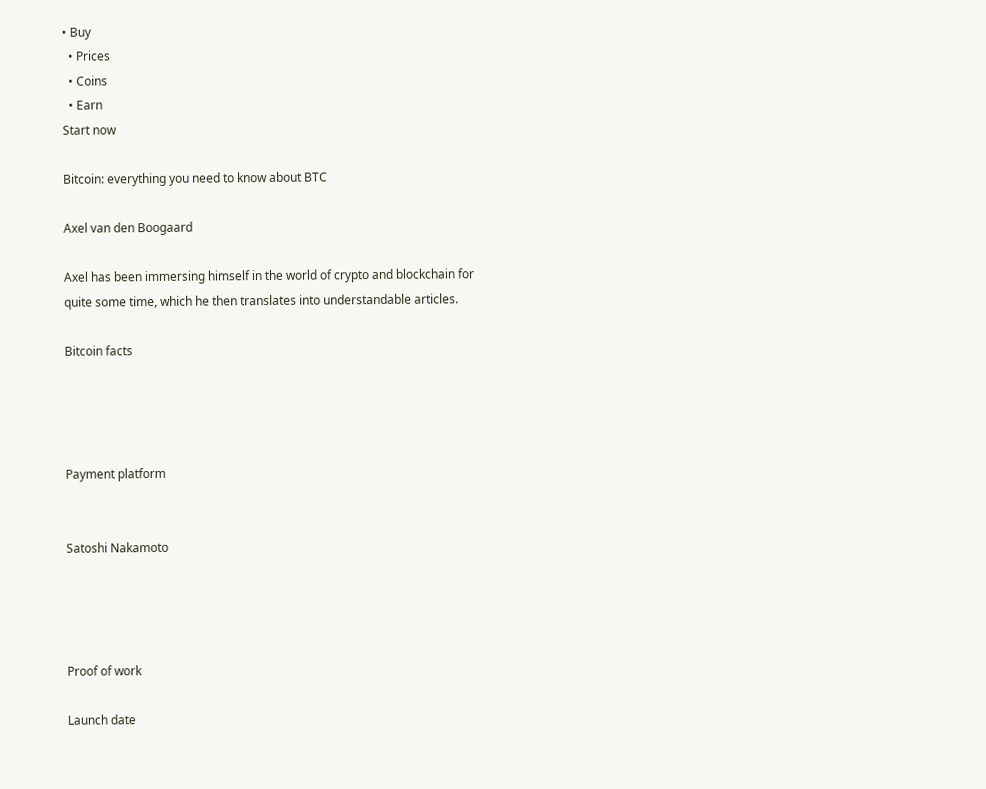• Buy
  • Prices
  • Coins
  • Earn
Start now

Bitcoin: everything you need to know about BTC

Axel van den Boogaard

Axel has been immersing himself in the world of crypto and blockchain for quite some time, which he then translates into understandable articles.

Bitcoin facts




Payment platform


Satoshi Nakamoto




Proof of work

Launch date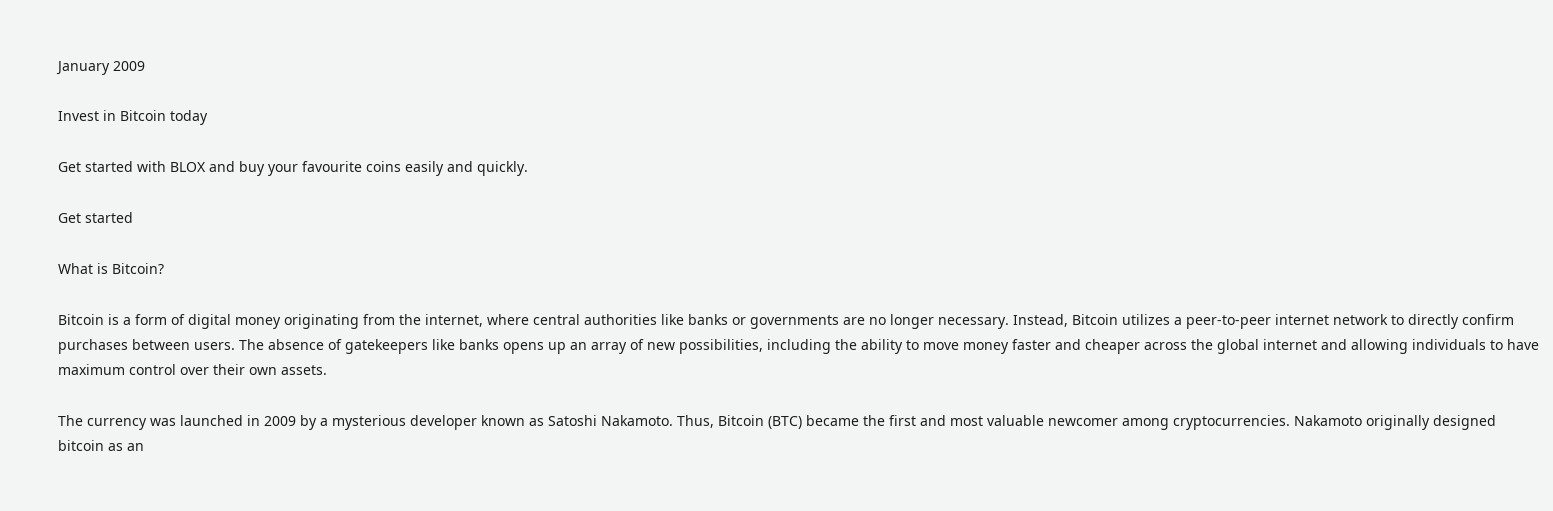January 2009

Invest in Bitcoin today

Get started with BLOX and buy your favourite coins easily and quickly.

Get started

What is Bitcoin?

Bitcoin is a form of digital money originating from the internet, where central authorities like banks or governments are no longer necessary. Instead, Bitcoin utilizes a peer-to-peer internet network to directly confirm purchases between users. The absence of gatekeepers like banks opens up an array of new possibilities, including the ability to move money faster and cheaper across the global internet and allowing individuals to have maximum control over their own assets.

The currency was launched in 2009 by a mysterious developer known as Satoshi Nakamoto. Thus, Bitcoin (BTC) became the first and most valuable newcomer among cryptocurrencies. Nakamoto originally designed bitcoin as an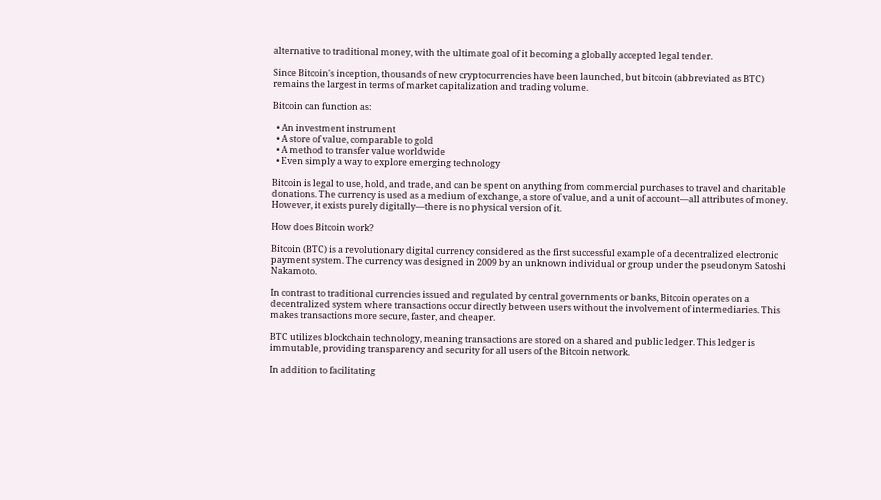alternative to traditional money, with the ultimate goal of it becoming a globally accepted legal tender.

Since Bitcoin's inception, thousands of new cryptocurrencies have been launched, but bitcoin (abbreviated as BTC) remains the largest in terms of market capitalization and trading volume.

Bitcoin can function as:

  • An investment instrument
  • A store of value, comparable to gold
  • A method to transfer value worldwide
  • Even simply a way to explore emerging technology

Bitcoin is legal to use, hold, and trade, and can be spent on anything from commercial purchases to travel and charitable donations. The currency is used as a medium of exchange, a store of value, and a unit of account—all attributes of money. However, it exists purely digitally—there is no physical version of it.

How does Bitcoin work?

Bitcoin (BTC) is a revolutionary digital currency considered as the first successful example of a decentralized electronic payment system. The currency was designed in 2009 by an unknown individual or group under the pseudonym Satoshi Nakamoto.

In contrast to traditional currencies issued and regulated by central governments or banks, Bitcoin operates on a decentralized system where transactions occur directly between users without the involvement of intermediaries. This makes transactions more secure, faster, and cheaper.

BTC utilizes blockchain technology, meaning transactions are stored on a shared and public ledger. This ledger is immutable, providing transparency and security for all users of the Bitcoin network.

In addition to facilitating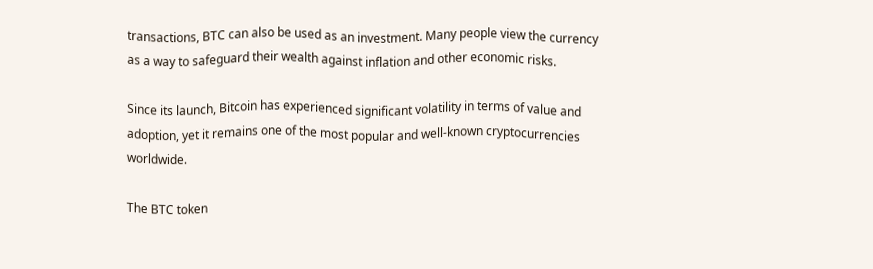transactions, BTC can also be used as an investment. Many people view the currency as a way to safeguard their wealth against inflation and other economic risks.

Since its launch, Bitcoin has experienced significant volatility in terms of value and adoption, yet it remains one of the most popular and well-known cryptocurrencies worldwide.

The BTC token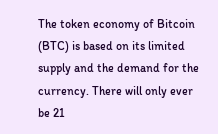The token economy of Bitcoin (BTC) is based on its limited supply and the demand for the currency. There will only ever be 21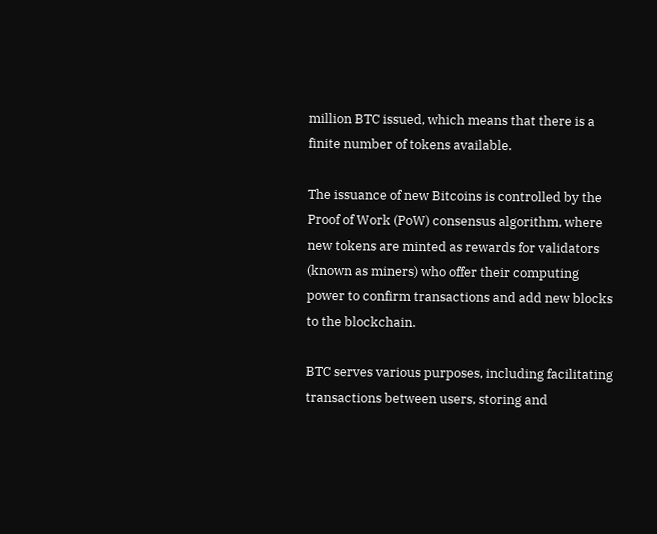million BTC issued, which means that there is a finite number of tokens available.

The issuance of new Bitcoins is controlled by the Proof of Work (PoW) consensus algorithm, where new tokens are minted as rewards for validators (known as miners) who offer their computing power to confirm transactions and add new blocks to the blockchain.

BTC serves various purposes, including facilitating transactions between users, storing and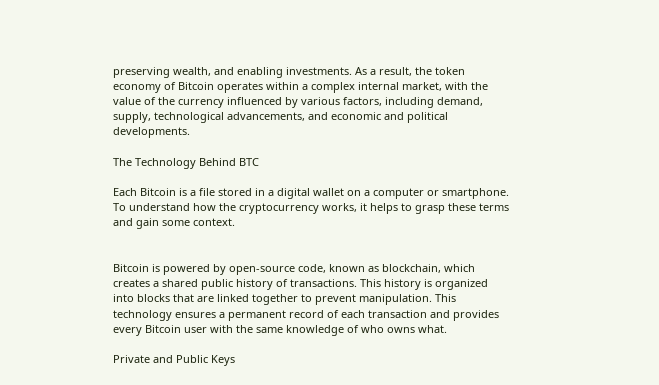preserving wealth, and enabling investments. As a result, the token economy of Bitcoin operates within a complex internal market, with the value of the currency influenced by various factors, including demand, supply, technological advancements, and economic and political developments.

The Technology Behind BTC

Each Bitcoin is a file stored in a digital wallet on a computer or smartphone. To understand how the cryptocurrency works, it helps to grasp these terms and gain some context.


Bitcoin is powered by open-source code, known as blockchain, which creates a shared public history of transactions. This history is organized into blocks that are linked together to prevent manipulation. This technology ensures a permanent record of each transaction and provides every Bitcoin user with the same knowledge of who owns what.

Private and Public Keys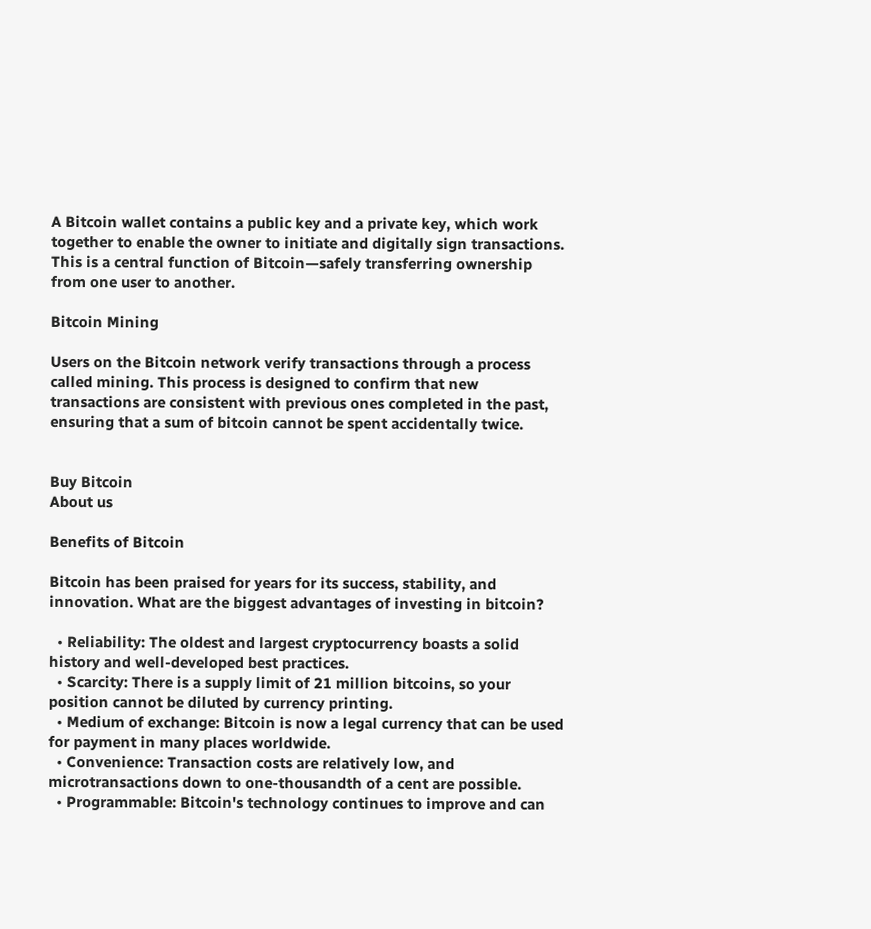A Bitcoin wallet contains a public key and a private key, which work together to enable the owner to initiate and digitally sign transactions. This is a central function of Bitcoin—safely transferring ownership from one user to another.

Bitcoin Mining

Users on the Bitcoin network verify transactions through a process called mining. This process is designed to confirm that new transactions are consistent with previous ones completed in the past, ensuring that a sum of bitcoin cannot be spent accidentally twice.


Buy Bitcoin
About us

Benefits of Bitcoin

Bitcoin has been praised for years for its success, stability, and innovation. What are the biggest advantages of investing in bitcoin?

  • Reliability: The oldest and largest cryptocurrency boasts a solid history and well-developed best practices.
  • Scarcity: There is a supply limit of 21 million bitcoins, so your position cannot be diluted by currency printing.
  • Medium of exchange: Bitcoin is now a legal currency that can be used for payment in many places worldwide.
  • Convenience: Transaction costs are relatively low, and microtransactions down to one-thousandth of a cent are possible.
  • Programmable: Bitcoin's technology continues to improve and can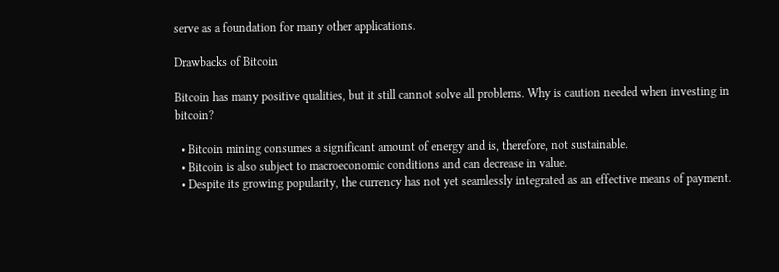serve as a foundation for many other applications.

Drawbacks of Bitcoin

Bitcoin has many positive qualities, but it still cannot solve all problems. Why is caution needed when investing in bitcoin?

  • Bitcoin mining consumes a significant amount of energy and is, therefore, not sustainable.
  • Bitcoin is also subject to macroeconomic conditions and can decrease in value.
  • Despite its growing popularity, the currency has not yet seamlessly integrated as an effective means of payment.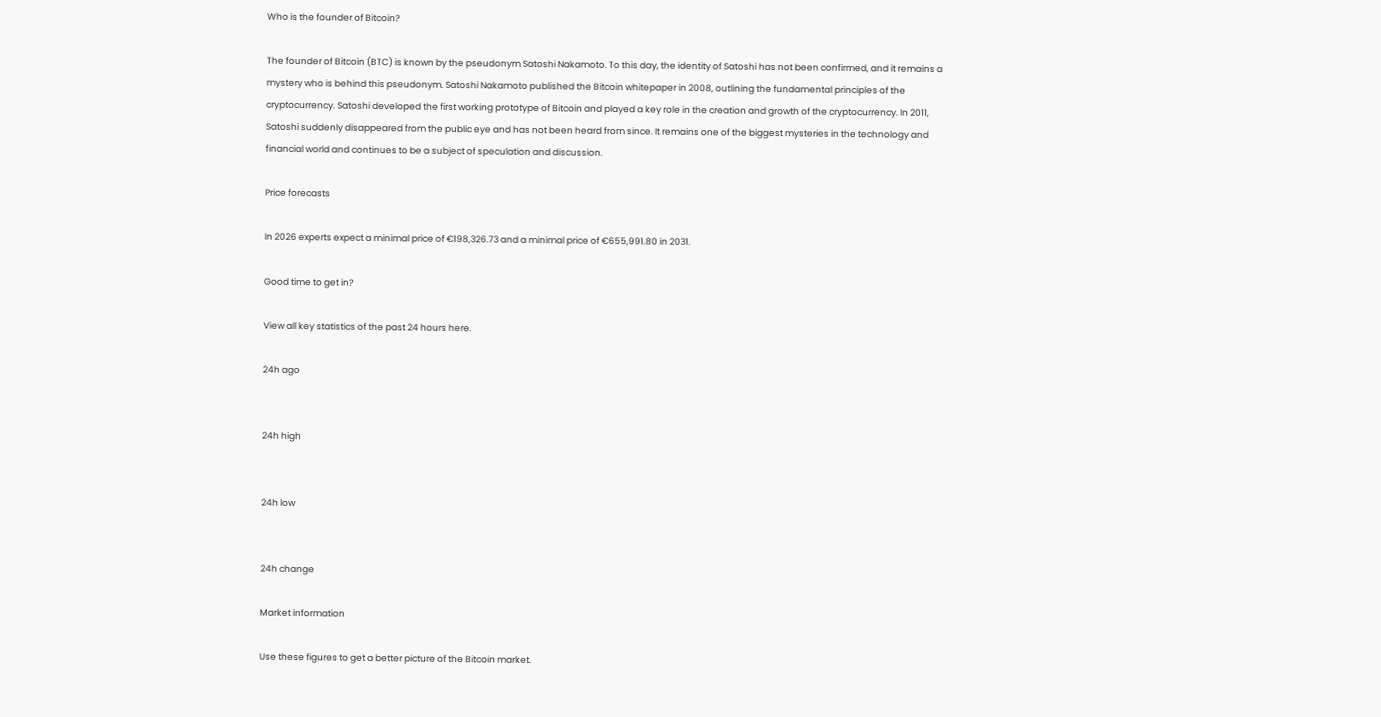Who is the founder of Bitcoin?

The founder of Bitcoin (BTC) is known by the pseudonym Satoshi Nakamoto. To this day, the identity of Satoshi has not been confirmed, and it remains a mystery who is behind this pseudonym. Satoshi Nakamoto published the Bitcoin whitepaper in 2008, outlining the fundamental principles of the cryptocurrency. Satoshi developed the first working prototype of Bitcoin and played a key role in the creation and growth of the cryptocurrency. In 2011, Satoshi suddenly disappeared from the public eye and has not been heard from since. It remains one of the biggest mysteries in the technology and financial world and continues to be a subject of speculation and discussion.

Price forecasts

In 2026 experts expect a minimal price of €198,326.73 and a minimal price of €655,991.80 in 2031.

Good time to get in?

View all key statistics of the past 24 hours here.

24h ago


24h high


24h low


24h change

Market information

Use these figures to get a better picture of the Bitcoin market.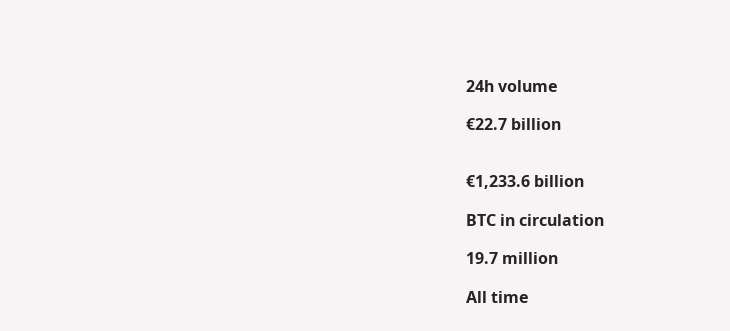24h volume

€22.7 billion


€1,233.6 billion

BTC in circulation

19.7 million

All time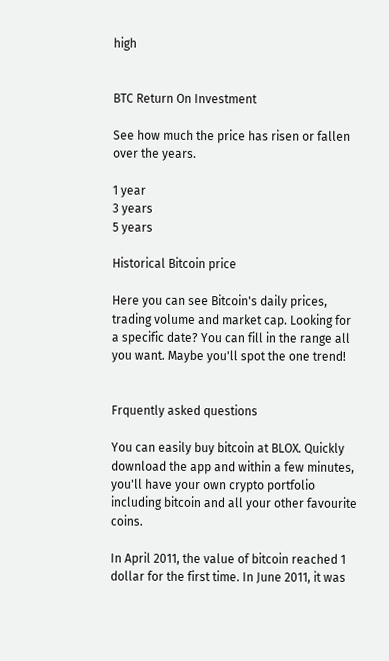high


BTC Return On Investment

See how much the price has risen or fallen over the years.

1 year
3 years
5 years

Historical Bitcoin price

Here you can see Bitcoin's daily prices, trading volume and market cap. Looking for a specific date? You can fill in the range all you want. Maybe you'll spot the one trend!


Frquently asked questions

You can easily buy bitcoin at BLOX. Quickly download the app and within a few minutes, you'll have your own crypto portfolio including bitcoin and all your other favourite coins.

In April 2011, the value of bitcoin reached 1 dollar for the first time. In June 2011, it was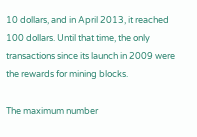10 dollars, and in April 2013, it reached 100 dollars. Until that time, the only transactions since its launch in 2009 were the rewards for mining blocks.

The maximum number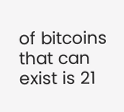of bitcoins that can exist is 21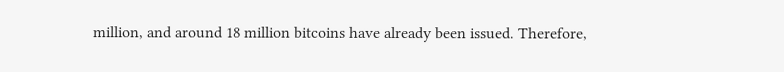million, and around 18 million bitcoins have already been issued. Therefore,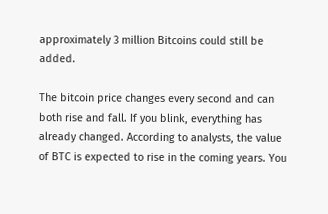approximately 3 million Bitcoins could still be added.

The bitcoin price changes every second and can both rise and fall. If you blink, everything has already changed. According to analysts, the value of BTC is expected to rise in the coming years. You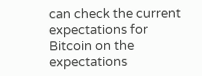can check the current expectations for Bitcoin on the expectations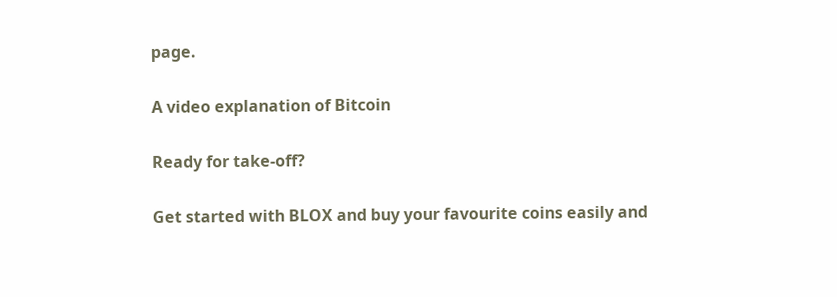page.

A video explanation of Bitcoin

Ready for take-off?

Get started with BLOX and buy your favourite coins easily and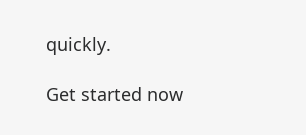quickly.

Get started now